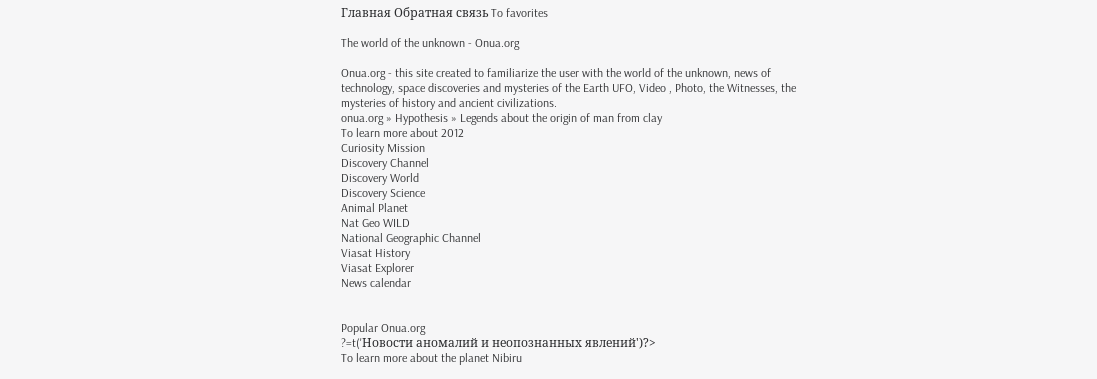Главная Обратная связь To favorites

The world of the unknown - Onua.org

Onua.org - this site created to familiarize the user with the world of the unknown, news of technology, space discoveries and mysteries of the Earth UFO, Video , Photo, the Witnesses, the mysteries of history and ancient civilizations.
onua.org » Hypothesis » Legends about the origin of man from clay
To learn more about 2012
Curiosity Mission
Discovery Channel
Discovery World
Discovery Science
Animal Planet
Nat Geo WILD
National Geographic Channel
Viasat History
Viasat Explorer
News calendar


Popular Onua.org
?=t('Новости аномалий и неопознанных явлений')?>
To learn more about the planet Nibiru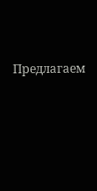Предлагаем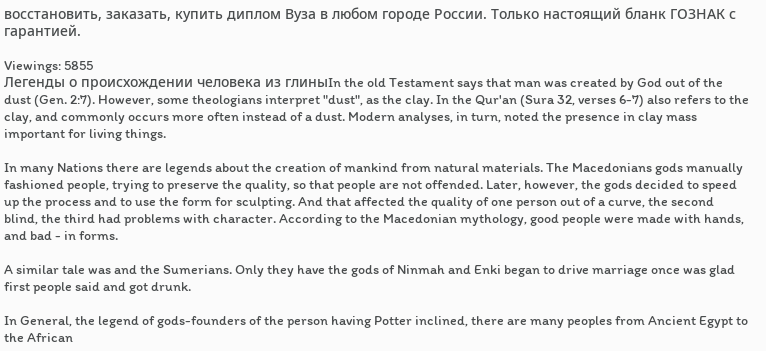восстановить, заказать, купить диплом Вуза в любом городе России. Только настоящий бланк ГОЗНАК с гарантией.

Viewings: 5855
Легенды о происхождении человека из глиныIn the old Testament says that man was created by God out of the dust (Gen. 2:7). However, some theologians interpret "dust", as the clay. In the Qur'an (Sura 32, verses 6-7) also refers to the clay, and commonly occurs more often instead of a dust. Modern analyses, in turn, noted the presence in clay mass important for living things.

In many Nations there are legends about the creation of mankind from natural materials. The Macedonians gods manually fashioned people, trying to preserve the quality, so that people are not offended. Later, however, the gods decided to speed up the process and to use the form for sculpting. And that affected the quality of one person out of a curve, the second blind, the third had problems with character. According to the Macedonian mythology, good people were made with hands, and bad - in forms.

A similar tale was and the Sumerians. Only they have the gods of Ninmah and Enki began to drive marriage once was glad first people said and got drunk.

In General, the legend of gods-founders of the person having Potter inclined, there are many peoples from Ancient Egypt to the African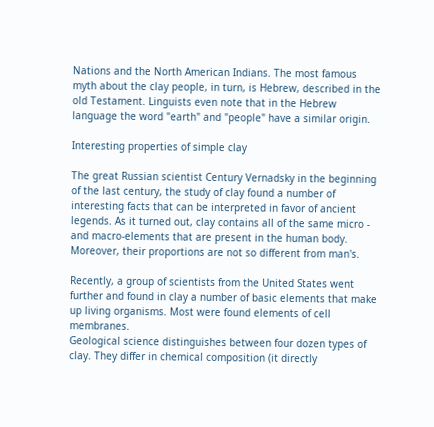Nations and the North American Indians. The most famous myth about the clay people, in turn, is Hebrew, described in the old Testament. Linguists even note that in the Hebrew language the word "earth" and "people" have a similar origin.

Interesting properties of simple clay

The great Russian scientist Century Vernadsky in the beginning of the last century, the study of clay found a number of interesting facts that can be interpreted in favor of ancient legends. As it turned out, clay contains all of the same micro - and macro-elements that are present in the human body. Moreover, their proportions are not so different from man's.

Recently, a group of scientists from the United States went further and found in clay a number of basic elements that make up living organisms. Most were found elements of cell membranes.
Geological science distinguishes between four dozen types of clay. They differ in chemical composition (it directly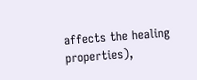affects the healing properties),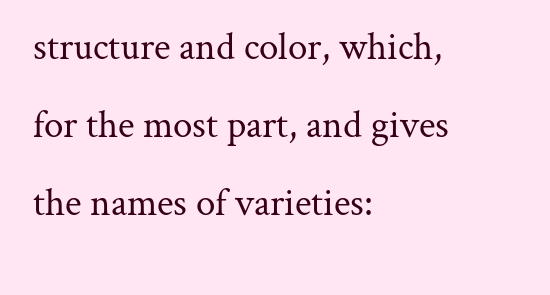structure and color, which, for the most part, and gives the names of varieties: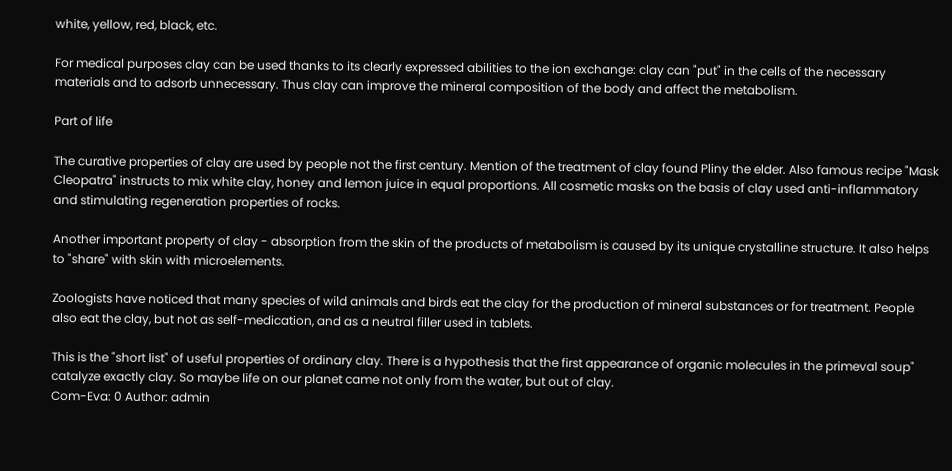white, yellow, red, black, etc.

For medical purposes clay can be used thanks to its clearly expressed abilities to the ion exchange: clay can "put" in the cells of the necessary materials and to adsorb unnecessary. Thus clay can improve the mineral composition of the body and affect the metabolism.

Part of life

The curative properties of clay are used by people not the first century. Mention of the treatment of clay found Pliny the elder. Also famous recipe "Mask Cleopatra" instructs to mix white clay, honey and lemon juice in equal proportions. All cosmetic masks on the basis of clay used anti-inflammatory and stimulating regeneration properties of rocks.

Another important property of clay - absorption from the skin of the products of metabolism is caused by its unique crystalline structure. It also helps to "share" with skin with microelements.

Zoologists have noticed that many species of wild animals and birds eat the clay for the production of mineral substances or for treatment. People also eat the clay, but not as self-medication, and as a neutral filler used in tablets.

This is the "short list" of useful properties of ordinary clay. There is a hypothesis that the first appearance of organic molecules in the primeval soup" catalyze exactly clay. So maybe life on our planet came not only from the water, but out of clay.
Com-Eva: 0 Author: admin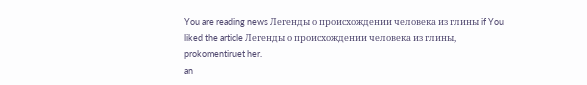You are reading news Легенды о происхождении человека из глины if You liked the article Легенды о происхождении человека из глины, prokomentiruet her.
an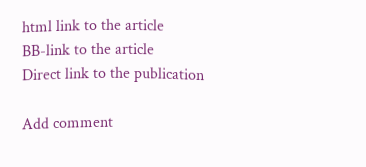html link to the article
BB-link to the article
Direct link to the publication

Add comment